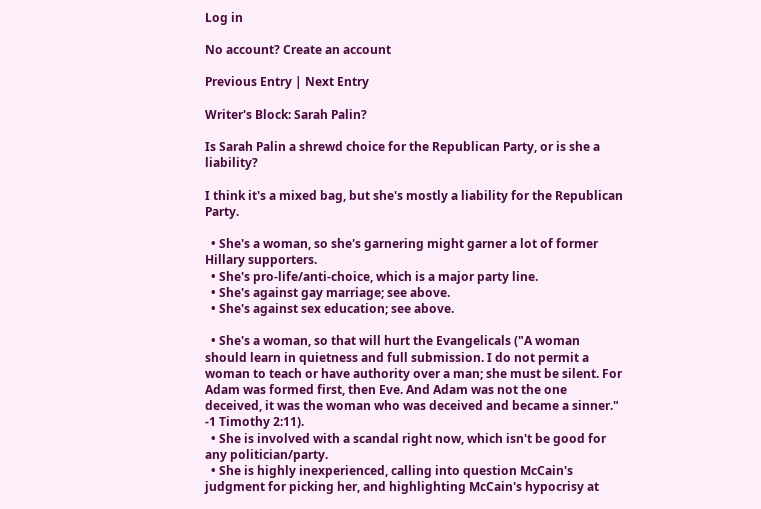Log in

No account? Create an account

Previous Entry | Next Entry

Writer's Block: Sarah Palin?

Is Sarah Palin a shrewd choice for the Republican Party, or is she a liability?

I think it's a mixed bag, but she's mostly a liability for the Republican Party.

  • She's a woman, so she's garnering might garner a lot of former Hillary supporters.
  • She's pro-life/anti-choice, which is a major party line.
  • She's against gay marriage; see above.
  • She's against sex education; see above.

  • She's a woman, so that will hurt the Evangelicals ("A woman should learn in quietness and full submission. I do not permit a woman to teach or have authority over a man; she must be silent. For Adam was formed first, then Eve. And Adam was not the one deceived, it was the woman who was deceived and became a sinner." -1 Timothy 2:11).
  • She is involved with a scandal right now, which isn't be good for any politician/party.
  • She is highly inexperienced, calling into question McCain's judgment for picking her, and highlighting McCain's hypocrisy at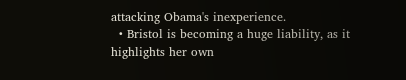attacking Obama's inexperience.
  • Bristol is becoming a huge liability, as it highlights her own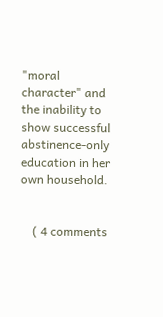"moral character" and the inability to show successful abstinence-only education in her own household.


    ( 4 comments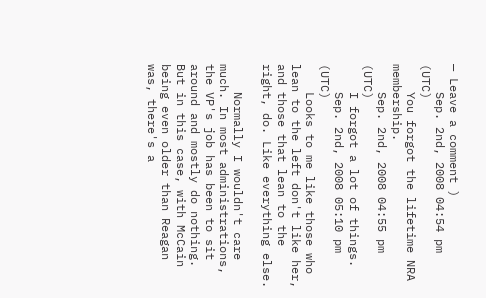— Leave a comment )
    Sep. 2nd, 2008 04:54 pm (UTC)
    You forgot the lifetime NRA membership.
    Sep. 2nd, 2008 04:55 pm (UTC)
    I forgot a lot of things.
    Sep. 2nd, 2008 05:10 pm (UTC)
    Looks to me like those who lean to the left don't like her, and those that lean to the right, do. Like everything else.

    Normally I wouldn't care much. In most administrations, the VP's job has been to sit around and mostly do nothing. But in this case, with McCain being even older than Reagan was, there's a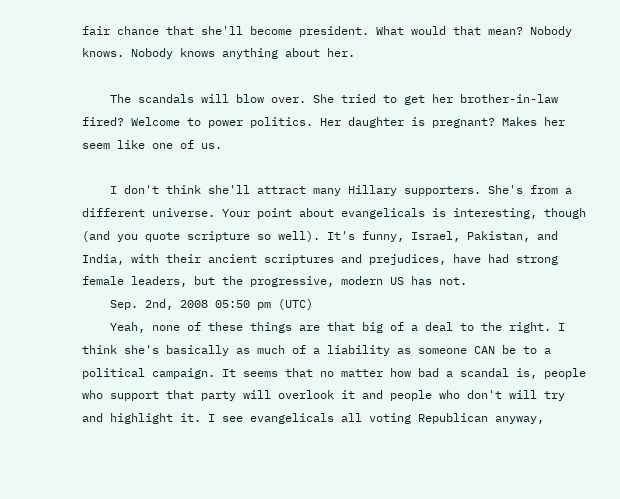fair chance that she'll become president. What would that mean? Nobody knows. Nobody knows anything about her.

    The scandals will blow over. She tried to get her brother-in-law fired? Welcome to power politics. Her daughter is pregnant? Makes her seem like one of us.

    I don't think she'll attract many Hillary supporters. She's from a different universe. Your point about evangelicals is interesting, though (and you quote scripture so well). It's funny, Israel, Pakistan, and India, with their ancient scriptures and prejudices, have had strong female leaders, but the progressive, modern US has not.
    Sep. 2nd, 2008 05:50 pm (UTC)
    Yeah, none of these things are that big of a deal to the right. I think she's basically as much of a liability as someone CAN be to a political campaign. It seems that no matter how bad a scandal is, people who support that party will overlook it and people who don't will try and highlight it. I see evangelicals all voting Republican anyway,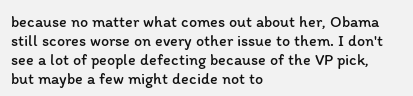because no matter what comes out about her, Obama still scores worse on every other issue to them. I don't see a lot of people defecting because of the VP pick, but maybe a few might decide not to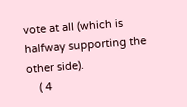vote at all (which is halfway supporting the other side).
    ( 4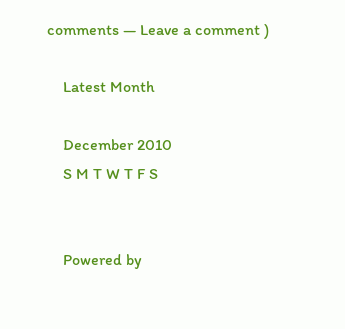comments — Leave a comment )

    Latest Month

    December 2010
    S M T W T F S


    Powered by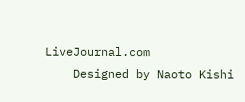LiveJournal.com
    Designed by Naoto Kishi